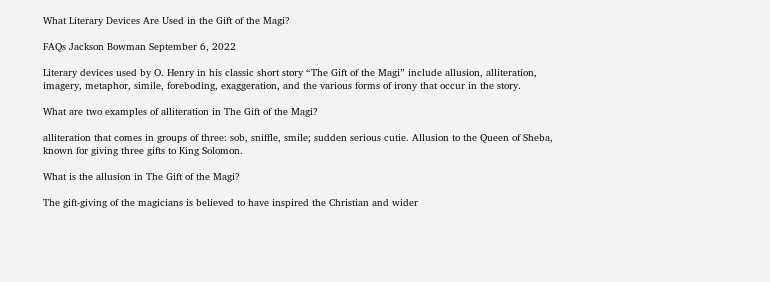What Literary Devices Are Used in the Gift of the Magi?

FAQs Jackson Bowman September 6, 2022

Literary devices used by O. Henry in his classic short story “The Gift of the Magi” include allusion, alliteration, imagery, metaphor, simile, foreboding, exaggeration, and the various forms of irony that occur in the story.

What are two examples of alliteration in The Gift of the Magi?

alliteration that comes in groups of three: sob, sniffle, smile; sudden serious cutie. Allusion to the Queen of Sheba, known for giving three gifts to King Solomon.

What is the allusion in The Gift of the Magi?

The gift-giving of the magicians is believed to have inspired the Christian and wider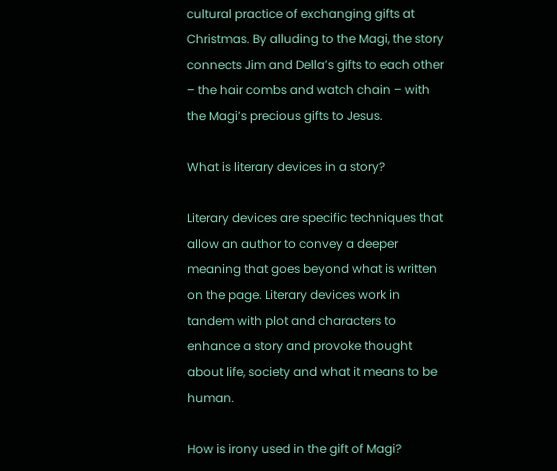cultural practice of exchanging gifts at Christmas. By alluding to the Magi, the story connects Jim and Della’s gifts to each other – the hair combs and watch chain – with the Magi’s precious gifts to Jesus.

What is literary devices in a story?

Literary devices are specific techniques that allow an author to convey a deeper meaning that goes beyond what is written on the page. Literary devices work in tandem with plot and characters to enhance a story and provoke thought about life, society and what it means to be human.

How is irony used in the gift of Magi?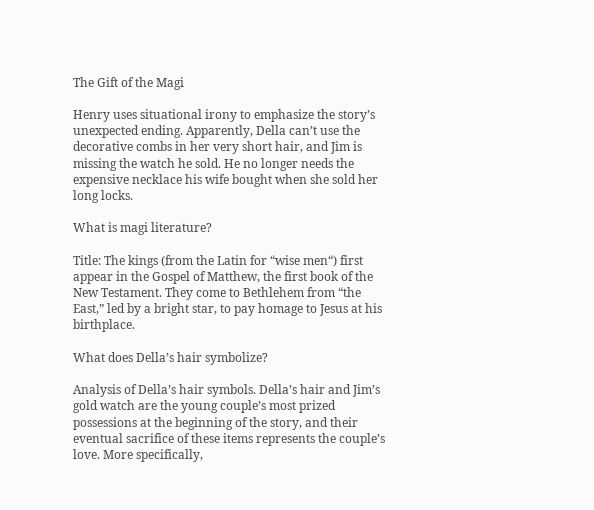The Gift of the Magi

Henry uses situational irony to emphasize the story’s unexpected ending. Apparently, Della can’t use the decorative combs in her very short hair, and Jim is missing the watch he sold. He no longer needs the expensive necklace his wife bought when she sold her long locks.

What is magi literature?

Title: The kings (from the Latin for “wise men“) first appear in the Gospel of Matthew, the first book of the New Testament. They come to Bethlehem from “the East,” led by a bright star, to pay homage to Jesus at his birthplace.

What does Della’s hair symbolize?

Analysis of Della’s hair symbols. Della’s hair and Jim’s gold watch are the young couple’s most prized possessions at the beginning of the story, and their eventual sacrifice of these items represents the couple’s love. More specifically,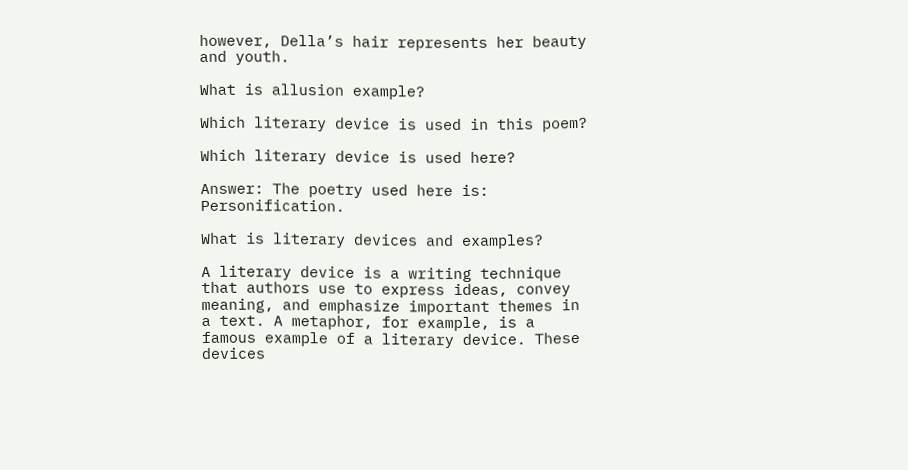however, Della’s hair represents her beauty and youth.

What is allusion example?

Which literary device is used in this poem?

Which literary device is used here?

Answer: The poetry used here is: Personification.

What is literary devices and examples?

A literary device is a writing technique that authors use to express ideas, convey meaning, and emphasize important themes in a text. A metaphor, for example, is a famous example of a literary device. These devices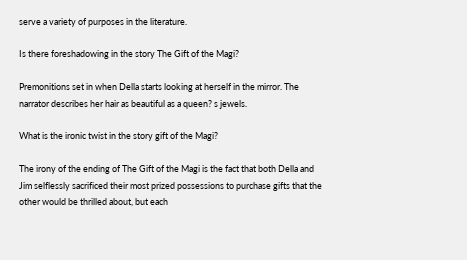serve a variety of purposes in the literature.

Is there foreshadowing in the story The Gift of the Magi?

Premonitions set in when Della starts looking at herself in the mirror. The narrator describes her hair as beautiful as a queen? s jewels.

What is the ironic twist in the story gift of the Magi?

The irony of the ending of The Gift of the Magi is the fact that both Della and Jim selflessly sacrificed their most prized possessions to purchase gifts that the other would be thrilled about, but each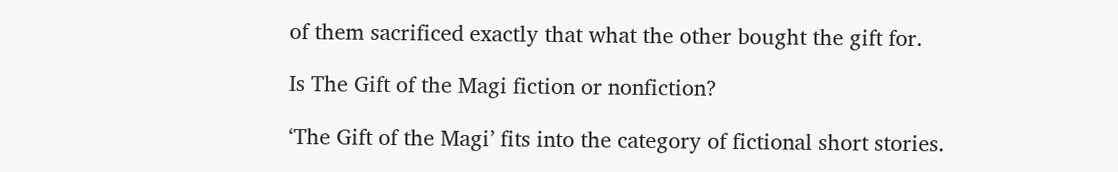of them sacrificed exactly that what the other bought the gift for.

Is The Gift of the Magi fiction or nonfiction?

‘The Gift of the Magi’ fits into the category of fictional short stories.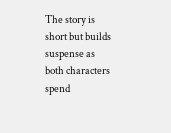The story is short but builds suspense as both characters spend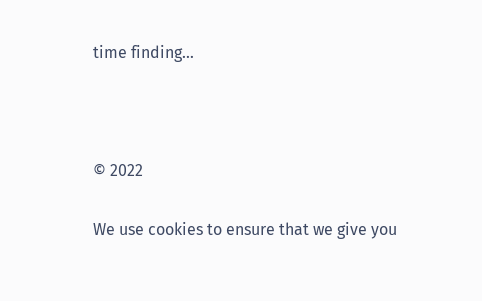time finding…



© 2022

We use cookies to ensure that we give you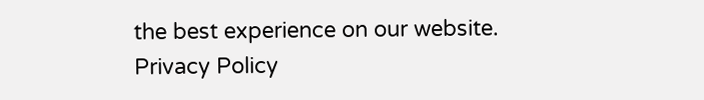the best experience on our website.
Privacy Policy